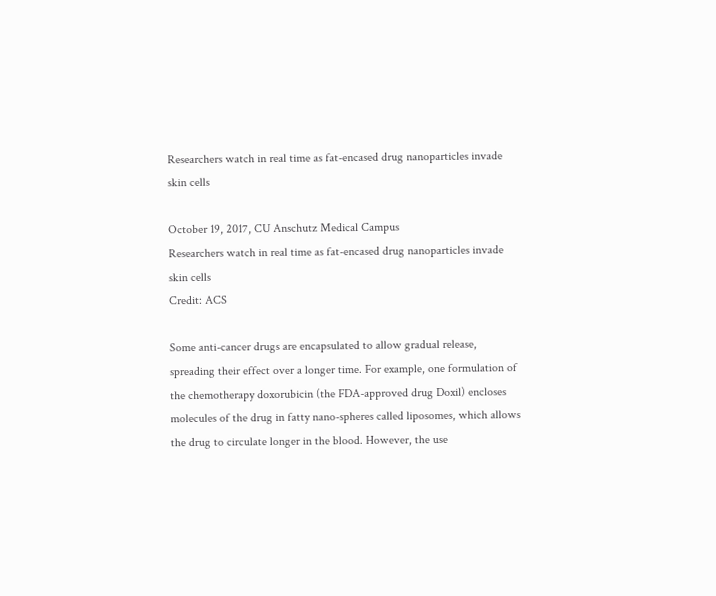Researchers watch in real time as fat-encased drug nanoparticles invade skin cells

October 19, 2017, CU Anschutz Medical Campus
Researchers watch in real time as fat-encased drug nanoparticles invade skin cells
Credit: ACS

Some anti-cancer drugs are encapsulated to allow gradual release, spreading their effect over a longer time. For example, one formulation of the chemotherapy doxorubicin (the FDA-approved drug Doxil) encloses molecules of the drug in fatty nano-spheres called liposomes, which allows the drug to circulate longer in the blood. However, the use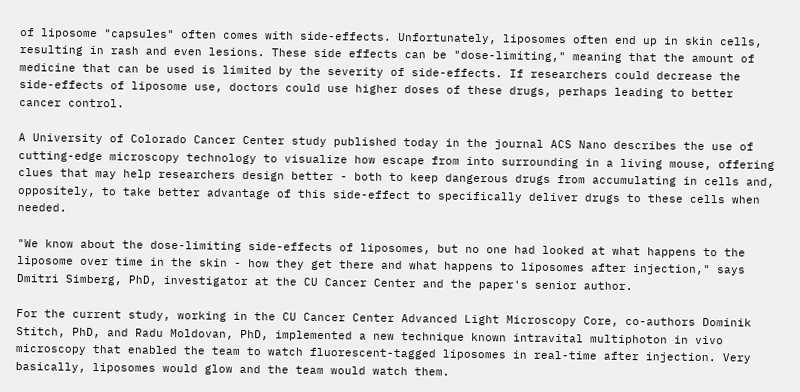of liposome "capsules" often comes with side-effects. Unfortunately, liposomes often end up in skin cells, resulting in rash and even lesions. These side effects can be "dose-limiting," meaning that the amount of medicine that can be used is limited by the severity of side-effects. If researchers could decrease the side-effects of liposome use, doctors could use higher doses of these drugs, perhaps leading to better cancer control.

A University of Colorado Cancer Center study published today in the journal ACS Nano describes the use of cutting-edge microscopy technology to visualize how escape from into surrounding in a living mouse, offering clues that may help researchers design better - both to keep dangerous drugs from accumulating in cells and, oppositely, to take better advantage of this side-effect to specifically deliver drugs to these cells when needed.

"We know about the dose-limiting side-effects of liposomes, but no one had looked at what happens to the liposome over time in the skin - how they get there and what happens to liposomes after injection," says Dmitri Simberg, PhD, investigator at the CU Cancer Center and the paper's senior author.

For the current study, working in the CU Cancer Center Advanced Light Microscopy Core, co-authors Dominik Stitch, PhD, and Radu Moldovan, PhD, implemented a new technique known intravital multiphoton in vivo microscopy that enabled the team to watch fluorescent-tagged liposomes in real-time after injection. Very basically, liposomes would glow and the team would watch them.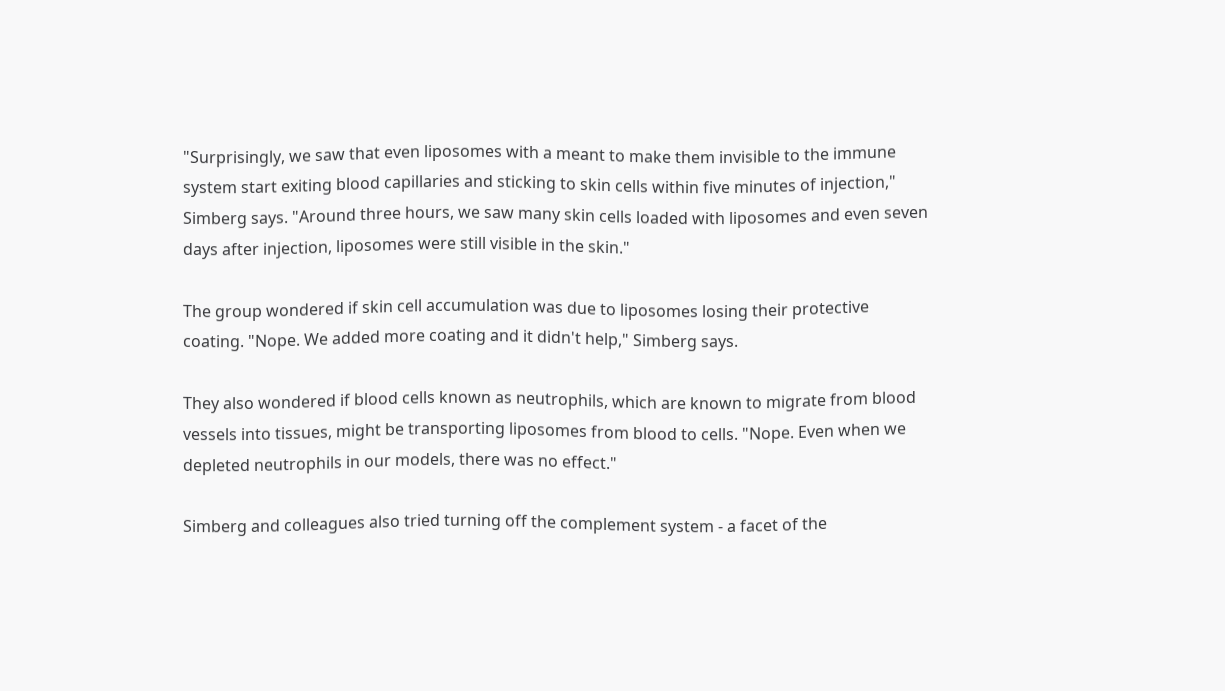"Surprisingly, we saw that even liposomes with a meant to make them invisible to the immune system start exiting blood capillaries and sticking to skin cells within five minutes of injection," Simberg says. "Around three hours, we saw many skin cells loaded with liposomes and even seven days after injection, liposomes were still visible in the skin."

The group wondered if skin cell accumulation was due to liposomes losing their protective coating. "Nope. We added more coating and it didn't help," Simberg says.

They also wondered if blood cells known as neutrophils, which are known to migrate from blood vessels into tissues, might be transporting liposomes from blood to cells. "Nope. Even when we depleted neutrophils in our models, there was no effect."

Simberg and colleagues also tried turning off the complement system - a facet of the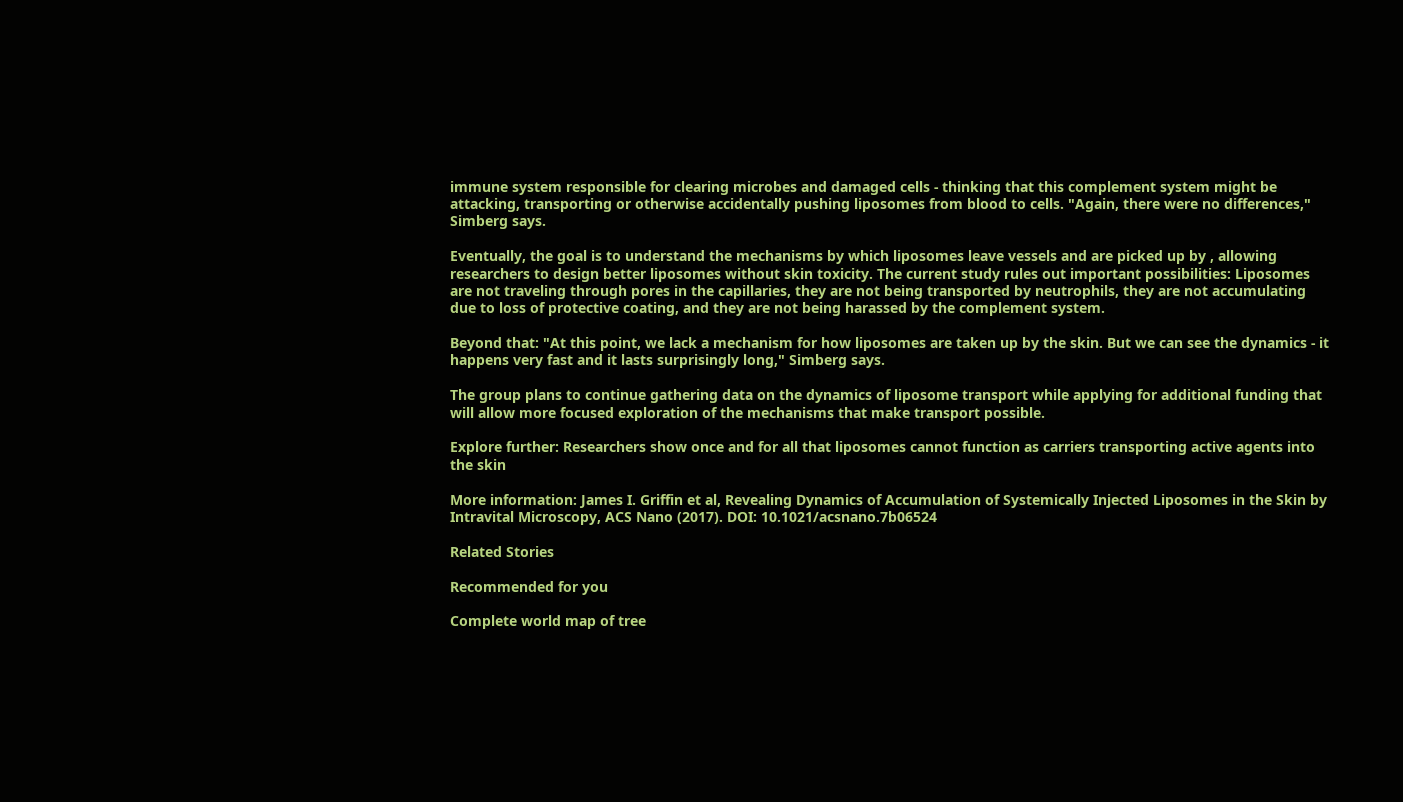immune system responsible for clearing microbes and damaged cells - thinking that this complement system might be attacking, transporting or otherwise accidentally pushing liposomes from blood to cells. "Again, there were no differences," Simberg says.

Eventually, the goal is to understand the mechanisms by which liposomes leave vessels and are picked up by , allowing researchers to design better liposomes without skin toxicity. The current study rules out important possibilities: Liposomes are not traveling through pores in the capillaries, they are not being transported by neutrophils, they are not accumulating due to loss of protective coating, and they are not being harassed by the complement system.

Beyond that: "At this point, we lack a mechanism for how liposomes are taken up by the skin. But we can see the dynamics - it happens very fast and it lasts surprisingly long," Simberg says.

The group plans to continue gathering data on the dynamics of liposome transport while applying for additional funding that will allow more focused exploration of the mechanisms that make transport possible.

Explore further: Researchers show once and for all that liposomes cannot function as carriers transporting active agents into the skin

More information: James I. Griffin et al, Revealing Dynamics of Accumulation of Systemically Injected Liposomes in the Skin by Intravital Microscopy, ACS Nano (2017). DOI: 10.1021/acsnano.7b06524

Related Stories

Recommended for you

Complete world map of tree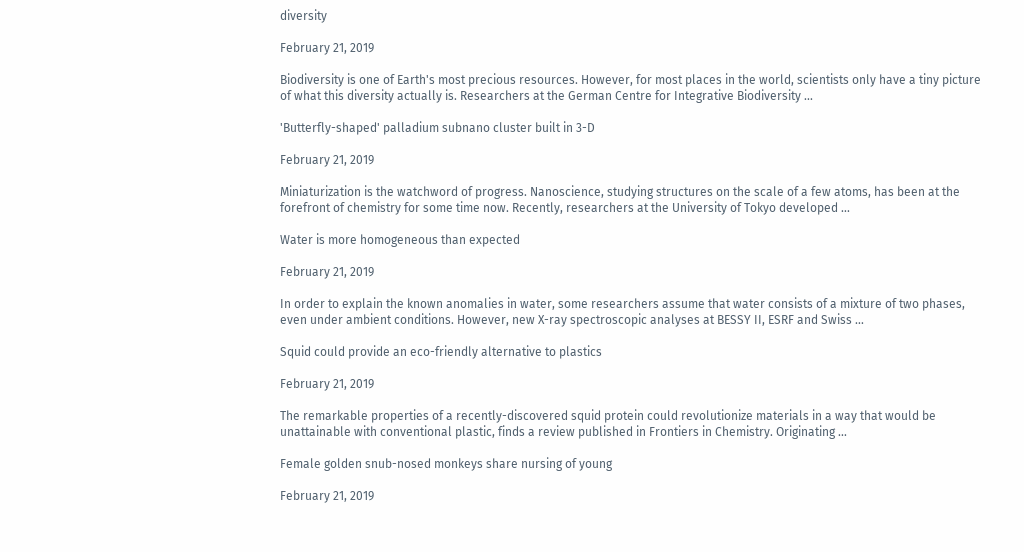diversity

February 21, 2019

Biodiversity is one of Earth's most precious resources. However, for most places in the world, scientists only have a tiny picture of what this diversity actually is. Researchers at the German Centre for Integrative Biodiversity ...

'Butterfly-shaped' palladium subnano cluster built in 3-D

February 21, 2019

Miniaturization is the watchword of progress. Nanoscience, studying structures on the scale of a few atoms, has been at the forefront of chemistry for some time now. Recently, researchers at the University of Tokyo developed ...

Water is more homogeneous than expected

February 21, 2019

In order to explain the known anomalies in water, some researchers assume that water consists of a mixture of two phases, even under ambient conditions. However, new X-ray spectroscopic analyses at BESSY II, ESRF and Swiss ...

Squid could provide an eco-friendly alternative to plastics

February 21, 2019

The remarkable properties of a recently-discovered squid protein could revolutionize materials in a way that would be unattainable with conventional plastic, finds a review published in Frontiers in Chemistry. Originating ...

Female golden snub-nosed monkeys share nursing of young

February 21, 2019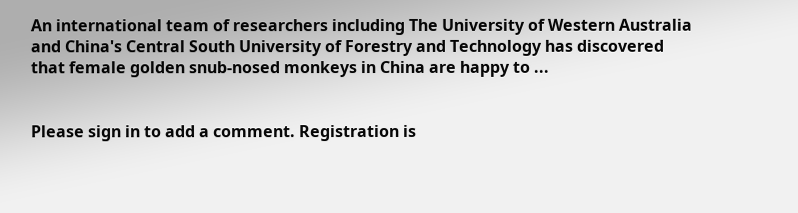An international team of researchers including The University of Western Australia and China's Central South University of Forestry and Technology has discovered that female golden snub-nosed monkeys in China are happy to ...


Please sign in to add a comment. Registration is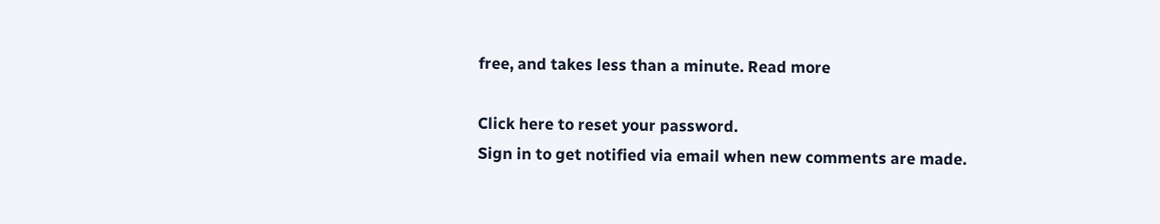free, and takes less than a minute. Read more

Click here to reset your password.
Sign in to get notified via email when new comments are made.